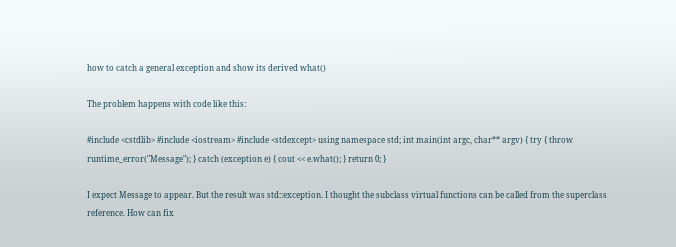how to catch a general exception and show its derived what()

The problem happens with code like this:

#include <cstdlib> #include <iostream> #include <stdexcept> using namespace std; int main(int argc, char** argv) { try { throw runtime_error("Message"); } catch (exception e) { cout << e.what(); } return 0; }

I expect Message to appear. But the result was std::exception. I thought the subclass virtual functions can be called from the superclass reference. How can fix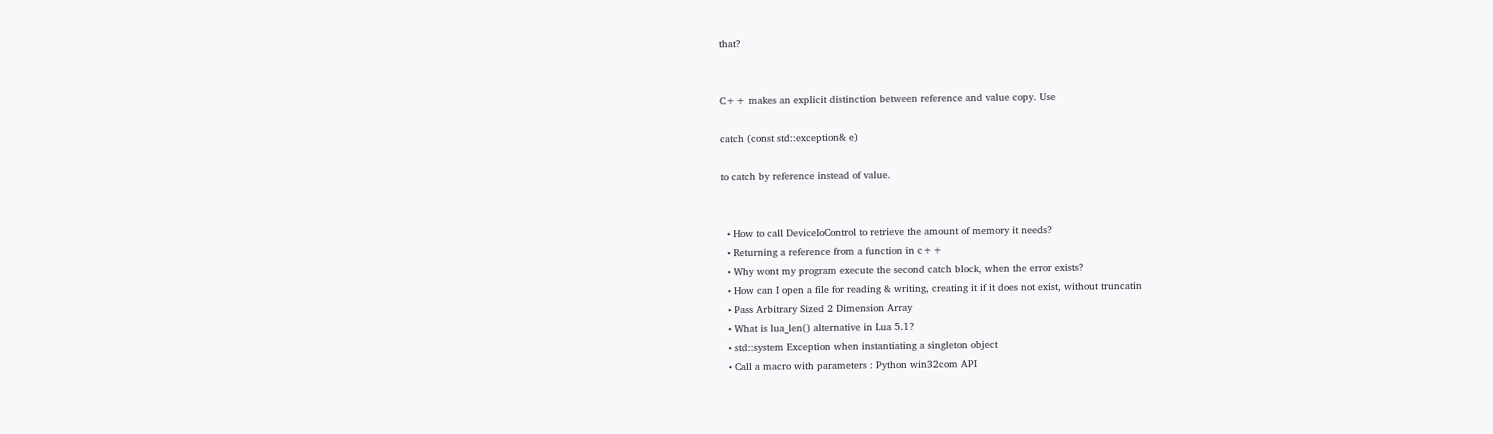that?


C++ makes an explicit distinction between reference and value copy. Use

catch (const std::exception& e)

to catch by reference instead of value.


  • How to call DeviceIoControl to retrieve the amount of memory it needs?
  • Returning a reference from a function in c++
  • Why wont my program execute the second catch block, when the error exists?
  • How can I open a file for reading & writing, creating it if it does not exist, without truncatin
  • Pass Arbitrary Sized 2 Dimension Array
  • What is lua_len() alternative in Lua 5.1?
  • std::system Exception when instantiating a singleton object
  • Call a macro with parameters : Python win32com API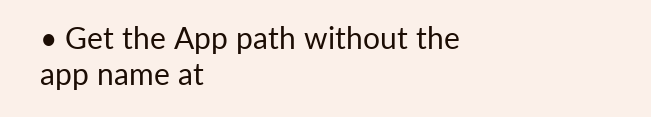• Get the App path without the app name at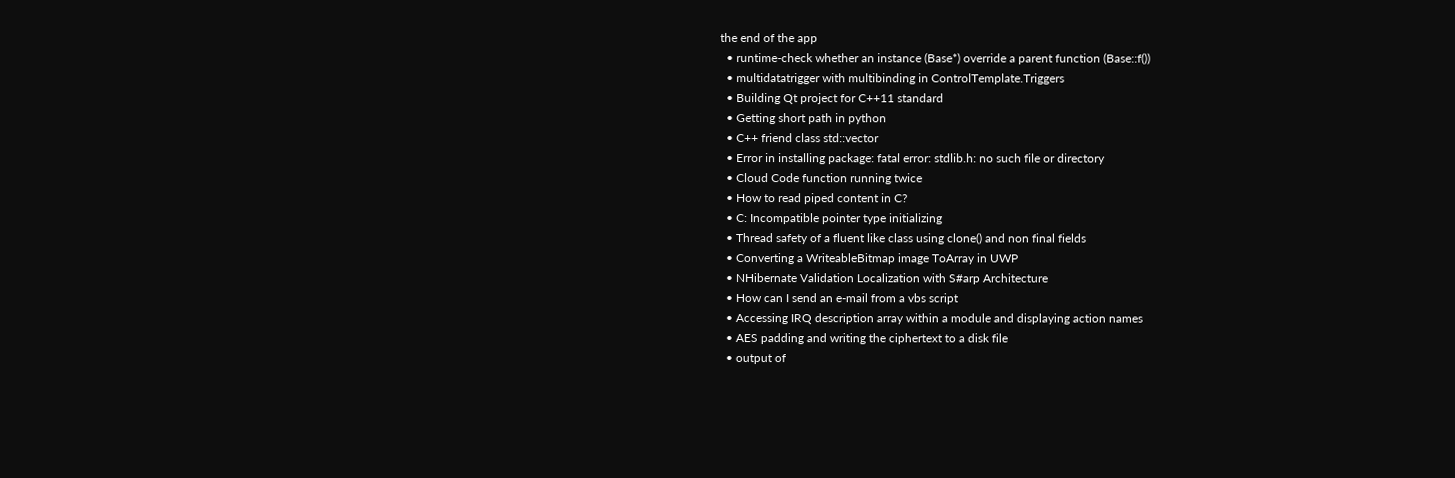the end of the app
  • runtime-check whether an instance (Base*) override a parent function (Base::f())
  • multidatatrigger with multibinding in ControlTemplate.Triggers
  • Building Qt project for C++11 standard
  • Getting short path in python
  • C++ friend class std::vector
  • Error in installing package: fatal error: stdlib.h: no such file or directory
  • Cloud Code function running twice
  • How to read piped content in C?
  • C: Incompatible pointer type initializing
  • Thread safety of a fluent like class using clone() and non final fields
  • Converting a WriteableBitmap image ToArray in UWP
  • NHibernate Validation Localization with S#arp Architecture
  • How can I send an e-mail from a vbs script
  • Accessing IRQ description array within a module and displaying action names
  • AES padding and writing the ciphertext to a disk file
  • output of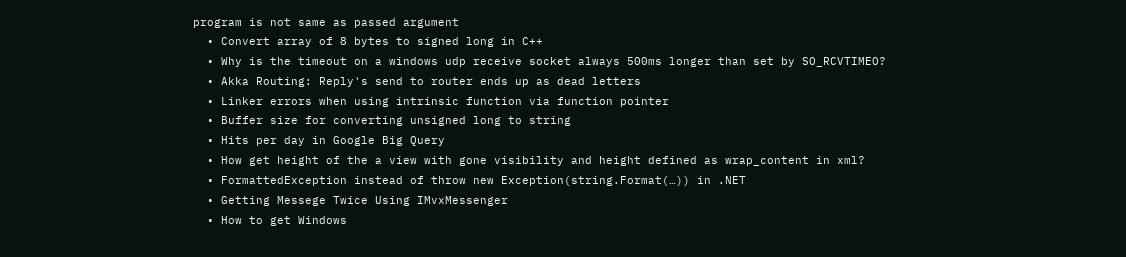program is not same as passed argument
  • Convert array of 8 bytes to signed long in C++
  • Why is the timeout on a windows udp receive socket always 500ms longer than set by SO_RCVTIMEO?
  • Akka Routing: Reply's send to router ends up as dead letters
  • Linker errors when using intrinsic function via function pointer
  • Buffer size for converting unsigned long to string
  • Hits per day in Google Big Query
  • How get height of the a view with gone visibility and height defined as wrap_content in xml?
  • FormattedException instead of throw new Exception(string.Format(…)) in .NET
  • Getting Messege Twice Using IMvxMessenger
  • How to get Windows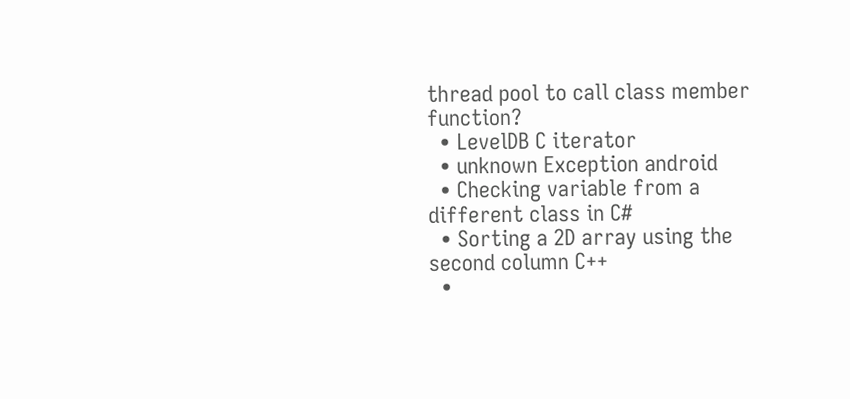thread pool to call class member function?
  • LevelDB C iterator
  • unknown Exception android
  • Checking variable from a different class in C#
  • Sorting a 2D array using the second column C++
  •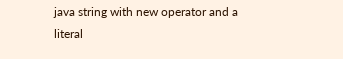java string with new operator and a literal